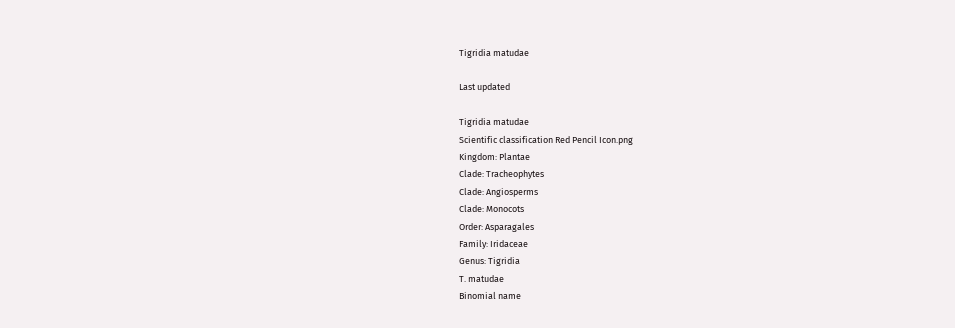Tigridia matudae

Last updated

Tigridia matudae
Scientific classification Red Pencil Icon.png
Kingdom: Plantae
Clade: Tracheophytes
Clade: Angiosperms
Clade: Monocots
Order: Asparagales
Family: Iridaceae
Genus: Tigridia
T. matudae
Binomial name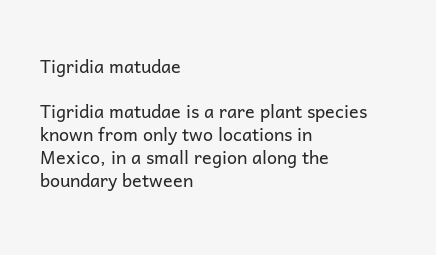Tigridia matudae

Tigridia matudae is a rare plant species known from only two locations in Mexico, in a small region along the boundary between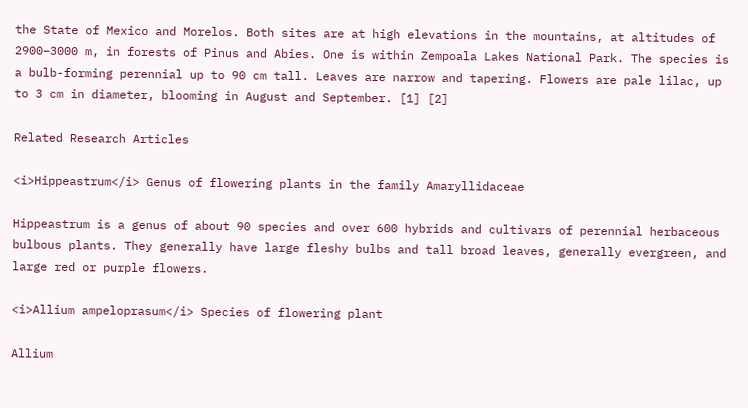the State of Mexico and Morelos. Both sites are at high elevations in the mountains, at altitudes of 2900–3000 m, in forests of Pinus and Abies. One is within Zempoala Lakes National Park. The species is a bulb-forming perennial up to 90 cm tall. Leaves are narrow and tapering. Flowers are pale lilac, up to 3 cm in diameter, blooming in August and September. [1] [2]

Related Research Articles

<i>Hippeastrum</i> Genus of flowering plants in the family Amaryllidaceae

Hippeastrum is a genus of about 90 species and over 600 hybrids and cultivars of perennial herbaceous bulbous plants. They generally have large fleshy bulbs and tall broad leaves, generally evergreen, and large red or purple flowers.

<i>Allium ampeloprasum</i> Species of flowering plant

Allium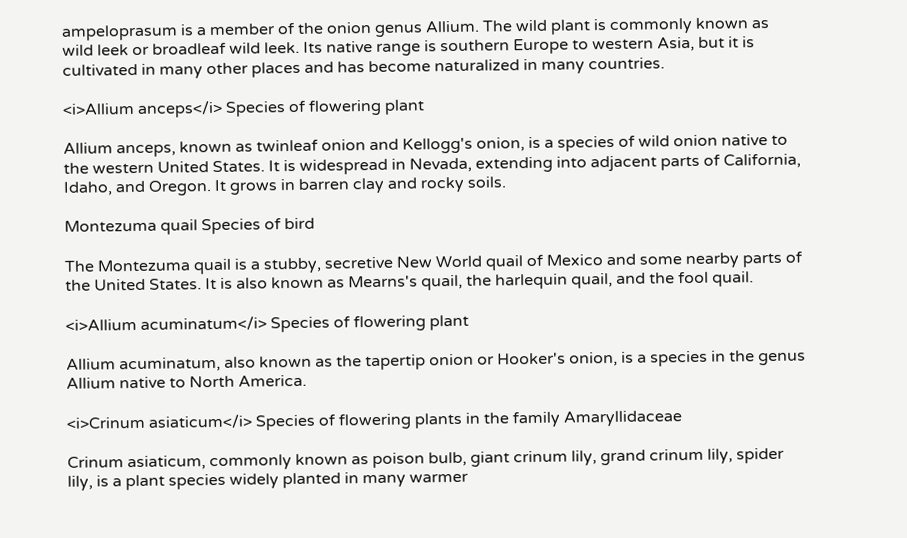ampeloprasum is a member of the onion genus Allium. The wild plant is commonly known as wild leek or broadleaf wild leek. Its native range is southern Europe to western Asia, but it is cultivated in many other places and has become naturalized in many countries.

<i>Allium anceps</i> Species of flowering plant

Allium anceps, known as twinleaf onion and Kellogg's onion, is a species of wild onion native to the western United States. It is widespread in Nevada, extending into adjacent parts of California, Idaho, and Oregon. It grows in barren clay and rocky soils.

Montezuma quail Species of bird

The Montezuma quail is a stubby, secretive New World quail of Mexico and some nearby parts of the United States. It is also known as Mearns's quail, the harlequin quail, and the fool quail.

<i>Allium acuminatum</i> Species of flowering plant

Allium acuminatum, also known as the tapertip onion or Hooker's onion, is a species in the genus Allium native to North America.

<i>Crinum asiaticum</i> Species of flowering plants in the family Amaryllidaceae

Crinum asiaticum, commonly known as poison bulb, giant crinum lily, grand crinum lily, spider lily, is a plant species widely planted in many warmer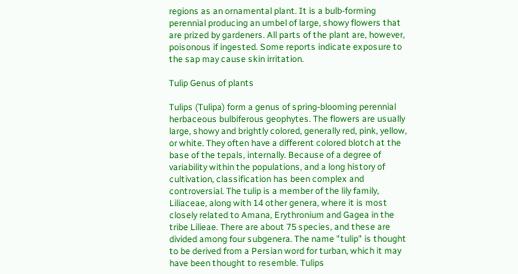regions as an ornamental plant. It is a bulb-forming perennial producing an umbel of large, showy flowers that are prized by gardeners. All parts of the plant are, however, poisonous if ingested. Some reports indicate exposure to the sap may cause skin irritation.

Tulip Genus of plants

Tulips (Tulipa) form a genus of spring-blooming perennial herbaceous bulbiferous geophytes. The flowers are usually large, showy and brightly colored, generally red, pink, yellow, or white. They often have a different colored blotch at the base of the tepals, internally. Because of a degree of variability within the populations, and a long history of cultivation, classification has been complex and controversial. The tulip is a member of the lily family, Liliaceae, along with 14 other genera, where it is most closely related to Amana, Erythronium and Gagea in the tribe Lilieae. There are about 75 species, and these are divided among four subgenera. The name "tulip" is thought to be derived from a Persian word for turban, which it may have been thought to resemble. Tulips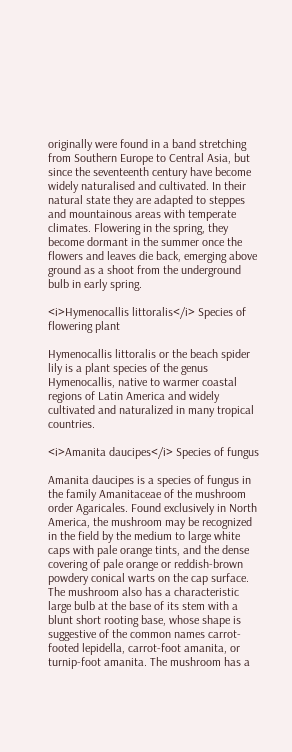originally were found in a band stretching from Southern Europe to Central Asia, but since the seventeenth century have become widely naturalised and cultivated. In their natural state they are adapted to steppes and mountainous areas with temperate climates. Flowering in the spring, they become dormant in the summer once the flowers and leaves die back, emerging above ground as a shoot from the underground bulb in early spring.

<i>Hymenocallis littoralis</i> Species of flowering plant

Hymenocallis littoralis or the beach spider lily is a plant species of the genus Hymenocallis, native to warmer coastal regions of Latin America and widely cultivated and naturalized in many tropical countries.

<i>Amanita daucipes</i> Species of fungus

Amanita daucipes is a species of fungus in the family Amanitaceae of the mushroom order Agaricales. Found exclusively in North America, the mushroom may be recognized in the field by the medium to large white caps with pale orange tints, and the dense covering of pale orange or reddish-brown powdery conical warts on the cap surface. The mushroom also has a characteristic large bulb at the base of its stem with a blunt short rooting base, whose shape is suggestive of the common names carrot-footed lepidella, carrot-foot amanita, or turnip-foot amanita. The mushroom has a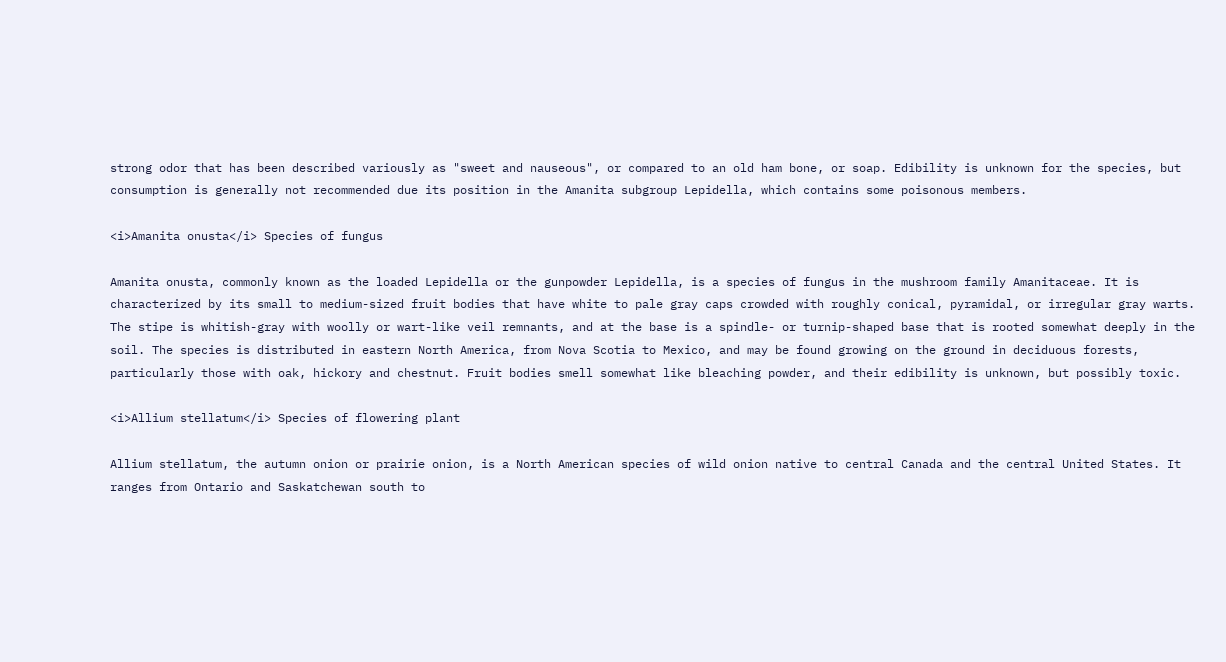strong odor that has been described variously as "sweet and nauseous", or compared to an old ham bone, or soap. Edibility is unknown for the species, but consumption is generally not recommended due its position in the Amanita subgroup Lepidella, which contains some poisonous members.

<i>Amanita onusta</i> Species of fungus

Amanita onusta, commonly known as the loaded Lepidella or the gunpowder Lepidella, is a species of fungus in the mushroom family Amanitaceae. It is characterized by its small to medium-sized fruit bodies that have white to pale gray caps crowded with roughly conical, pyramidal, or irregular gray warts. The stipe is whitish-gray with woolly or wart-like veil remnants, and at the base is a spindle- or turnip-shaped base that is rooted somewhat deeply in the soil. The species is distributed in eastern North America, from Nova Scotia to Mexico, and may be found growing on the ground in deciduous forests, particularly those with oak, hickory and chestnut. Fruit bodies smell somewhat like bleaching powder, and their edibility is unknown, but possibly toxic.

<i>Allium stellatum</i> Species of flowering plant

Allium stellatum, the autumn onion or prairie onion, is a North American species of wild onion native to central Canada and the central United States. It ranges from Ontario and Saskatchewan south to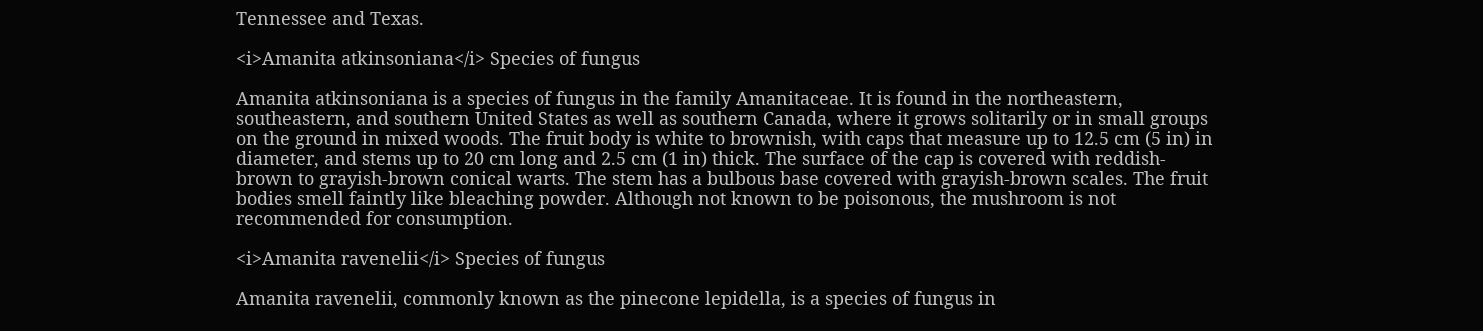Tennessee and Texas.

<i>Amanita atkinsoniana</i> Species of fungus

Amanita atkinsoniana is a species of fungus in the family Amanitaceae. It is found in the northeastern, southeastern, and southern United States as well as southern Canada, where it grows solitarily or in small groups on the ground in mixed woods. The fruit body is white to brownish, with caps that measure up to 12.5 cm (5 in) in diameter, and stems up to 20 cm long and 2.5 cm (1 in) thick. The surface of the cap is covered with reddish-brown to grayish-brown conical warts. The stem has a bulbous base covered with grayish-brown scales. The fruit bodies smell faintly like bleaching powder. Although not known to be poisonous, the mushroom is not recommended for consumption.

<i>Amanita ravenelii</i> Species of fungus

Amanita ravenelii, commonly known as the pinecone lepidella, is a species of fungus in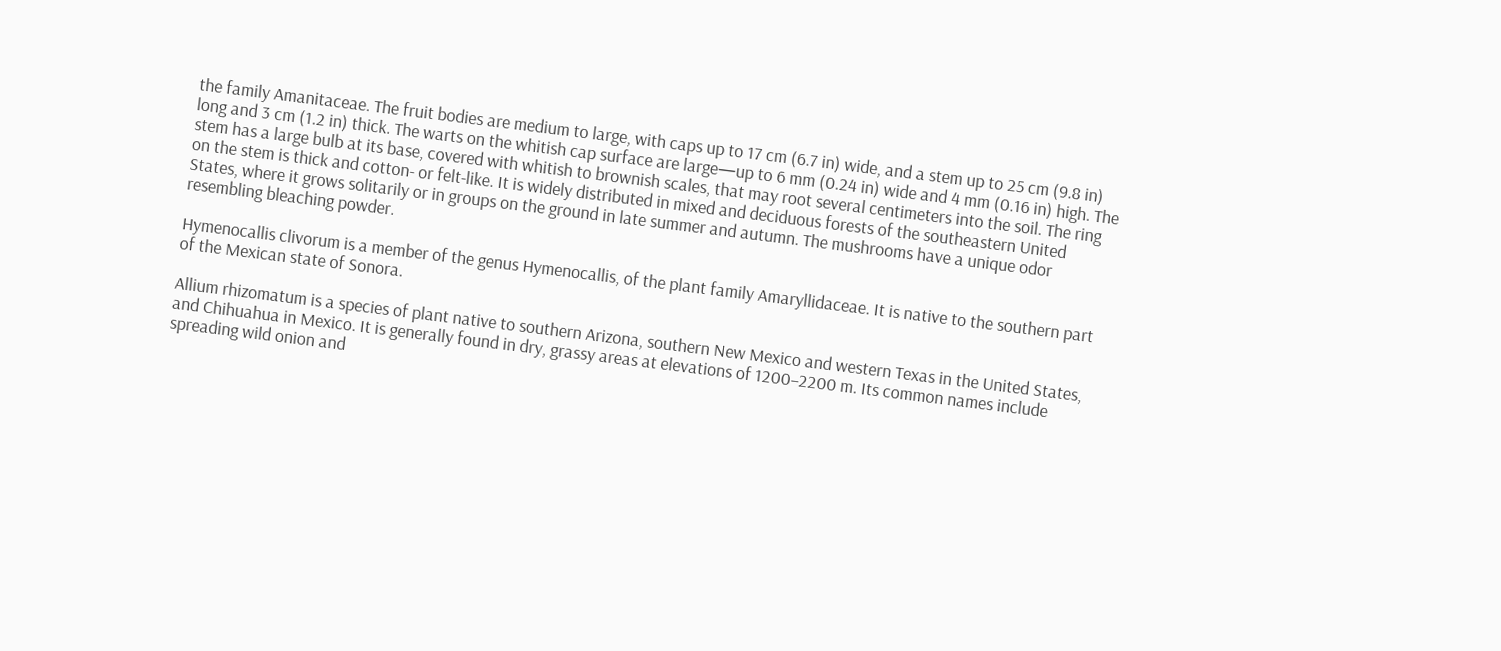the family Amanitaceae. The fruit bodies are medium to large, with caps up to 17 cm (6.7 in) wide, and a stem up to 25 cm (9.8 in) long and 3 cm (1.2 in) thick. The warts on the whitish cap surface are large—up to 6 mm (0.24 in) wide and 4 mm (0.16 in) high. The stem has a large bulb at its base, covered with whitish to brownish scales, that may root several centimeters into the soil. The ring on the stem is thick and cotton- or felt-like. It is widely distributed in mixed and deciduous forests of the southeastern United States, where it grows solitarily or in groups on the ground in late summer and autumn. The mushrooms have a unique odor resembling bleaching powder.

Hymenocallis clivorum is a member of the genus Hymenocallis, of the plant family Amaryllidaceae. It is native to the southern part of the Mexican state of Sonora.

Allium rhizomatum is a species of plant native to southern Arizona, southern New Mexico and western Texas in the United States, and Chihuahua in Mexico. It is generally found in dry, grassy areas at elevations of 1200–2200 m. Its common names include spreading wild onion and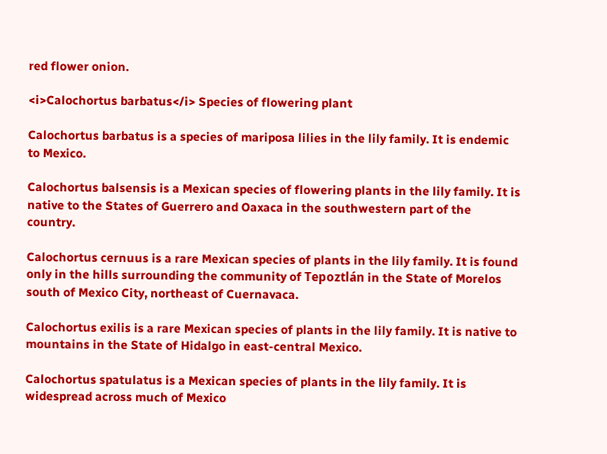red flower onion.

<i>Calochortus barbatus</i> Species of flowering plant

Calochortus barbatus is a species of mariposa lilies in the lily family. It is endemic to Mexico.

Calochortus balsensis is a Mexican species of flowering plants in the lily family. It is native to the States of Guerrero and Oaxaca in the southwestern part of the country.

Calochortus cernuus is a rare Mexican species of plants in the lily family. It is found only in the hills surrounding the community of Tepoztlán in the State of Morelos south of Mexico City, northeast of Cuernavaca.

Calochortus exilis is a rare Mexican species of plants in the lily family. It is native to mountains in the State of Hidalgo in east-central Mexico.

Calochortus spatulatus is a Mexican species of plants in the lily family. It is widespread across much of Mexico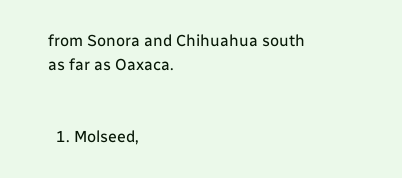from Sonora and Chihuahua south as far as Oaxaca.


  1. Molseed,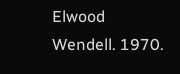Elwood Wendell. 1970.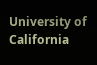University of California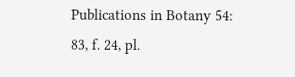Publications in Botany 54: 83, f. 24, pl.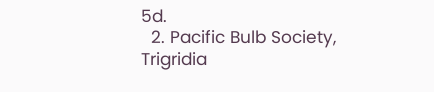5d.
  2. Pacific Bulb Society, Trigridia